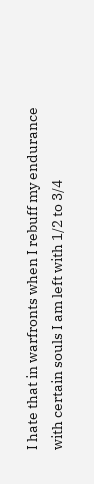I hate that in warfronts when I rebuff my endurance with certain souls I am left with 1/2 to 3/4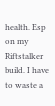health. Esp on my Riftstalker build. I have to waste a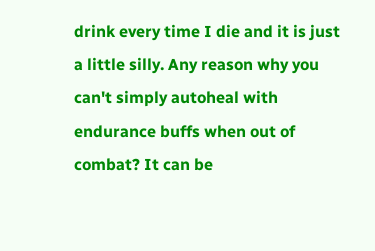drink every time I die and it is just a little silly. Any reason why you can't simply autoheal with endurance buffs when out of combat? It can be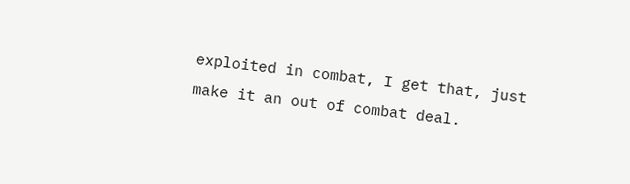exploited in combat, I get that, just make it an out of combat deal.